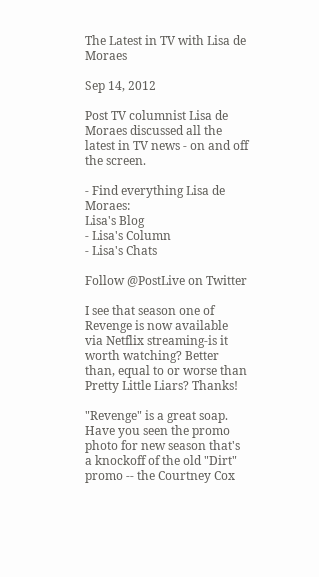The Latest in TV with Lisa de Moraes

Sep 14, 2012

Post TV columnist Lisa de Moraes discussed all the latest in TV news - on and off the screen.

- Find everything Lisa de Moraes:
Lisa's Blog
- Lisa's Column
- Lisa's Chats

Follow @PostLive on Twitter

I see that season one of Revenge is now available via Netflix streaming-is it worth watching? Better than, equal to or worse than Pretty Little Liars? Thanks!

"Revenge" is a great soap. Have you seen the promo photo for new season that's a knockoff of the old "Dirt" promo -- the Courtney Cox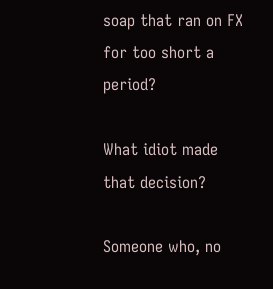soap that ran on FX for too short a period?

What idiot made that decision?

Someone who, no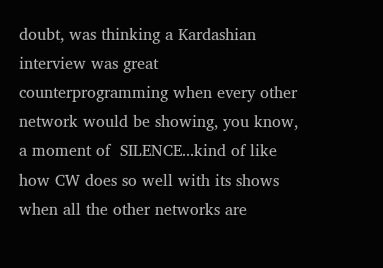doubt, was thinking a Kardashian interview was great counterprogramming when every other network would be showing, you know, a moment of  SILENCE...kind of like how CW does so well with its shows when all the other networks are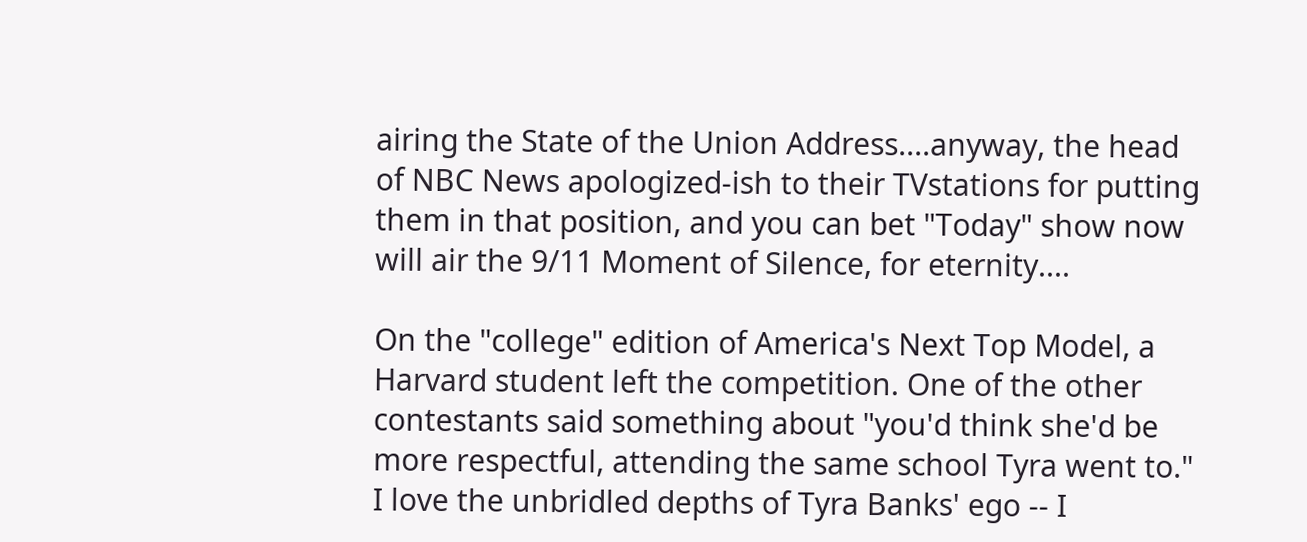airing the State of the Union Address....anyway, the head of NBC News apologized-ish to their TVstations for putting them in that position, and you can bet "Today" show now will air the 9/11 Moment of Silence, for eternity....

On the "college" edition of America's Next Top Model, a Harvard student left the competition. One of the other contestants said something about "you'd think she'd be more respectful, attending the same school Tyra went to." I love the unbridled depths of Tyra Banks' ego -- I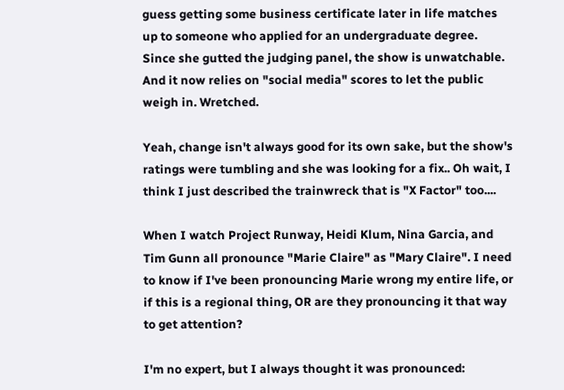guess getting some business certificate later in life matches up to someone who applied for an undergraduate degree. Since she gutted the judging panel, the show is unwatchable. And it now relies on "social media" scores to let the public weigh in. Wretched.

Yeah, change isn't always good for its own sake, but the show's ratings were tumbling and she was looking for a fix.. Oh wait, I think I just described the trainwreck that is "X Factor" too....

When I watch Project Runway, Heidi Klum, Nina Garcia, and Tim Gunn all pronounce "Marie Claire" as "Mary Claire". I need to know if I've been pronouncing Marie wrong my entire life, or if this is a regional thing, OR are they pronouncing it that way to get attention?

I'm no expert, but I always thought it was pronounced: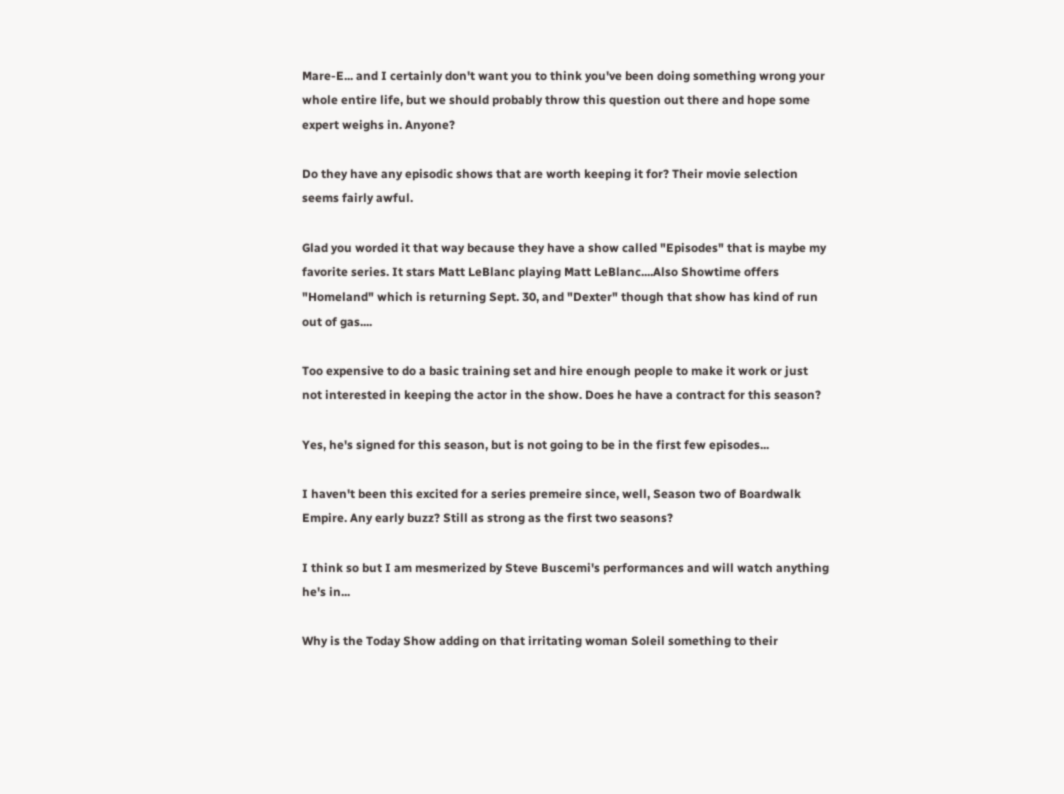Mare-E... and I certainly don't want you to think you've been doing something wrong your whole entire life, but we should probably throw this question out there and hope some expert weighs in. Anyone?

Do they have any episodic shows that are worth keeping it for? Their movie selection seems fairly awful.

Glad you worded it that way because they have a show called "Episodes" that is maybe my favorite series. It stars Matt LeBlanc playing Matt LeBlanc....Also Showtime offers "Homeland" which is returning Sept. 30, and "Dexter" though that show has kind of run out of gas....

Too expensive to do a basic training set and hire enough people to make it work or just not interested in keeping the actor in the show. Does he have a contract for this season?

Yes, he's signed for this season, but is not going to be in the first few episodes...

I haven't been this excited for a series premeire since, well, Season two of Boardwalk Empire. Any early buzz? Still as strong as the first two seasons?

I think so but I am mesmerized by Steve Buscemi's performances and will watch anything he's in...

Why is the Today Show adding on that irritating woman Soleil something to their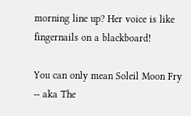morning line up? Her voice is like fingernails on a blackboard!

You can only mean Soleil Moon Fry -- aka The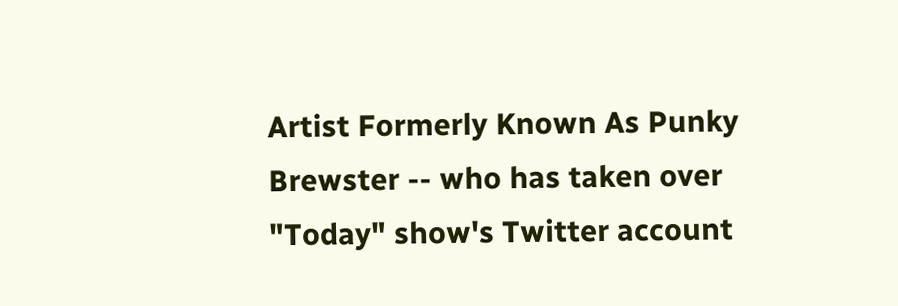Artist Formerly Known As Punky Brewster -- who has taken over "Today" show's Twitter account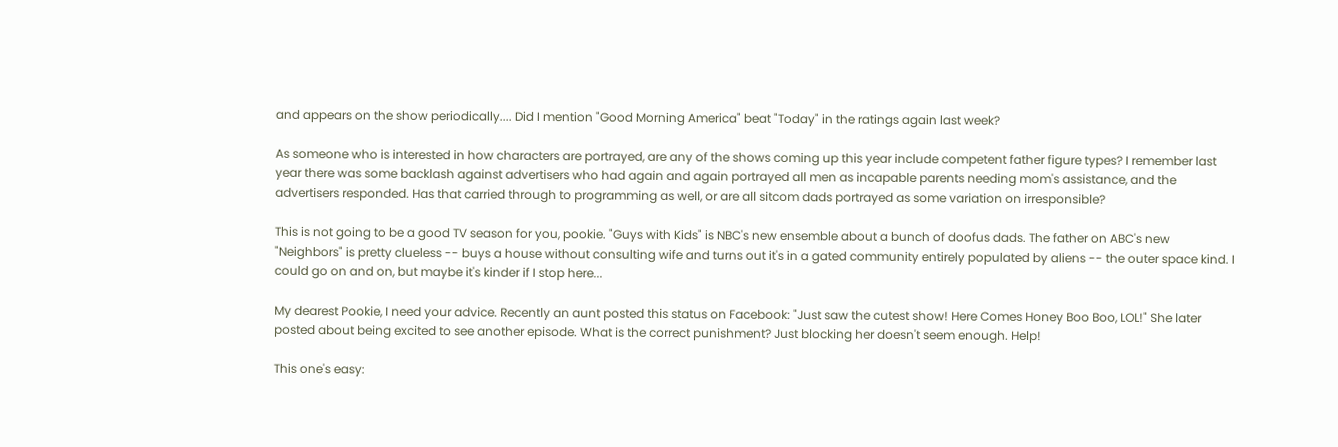and appears on the show periodically.... Did I mention "Good Morning America" beat "Today" in the ratings again last week?

As someone who is interested in how characters are portrayed, are any of the shows coming up this year include competent father figure types? I remember last year there was some backlash against advertisers who had again and again portrayed all men as incapable parents needing mom's assistance, and the advertisers responded. Has that carried through to programming as well, or are all sitcom dads portrayed as some variation on irresponsible?

This is not going to be a good TV season for you, pookie. "Guys with Kids" is NBC's new ensemble about a bunch of doofus dads. The father on ABC's new "Neighbors" is pretty clueless -- buys a house without consulting wife and turns out it's in a gated community entirely populated by aliens -- the outer space kind. I could go on and on, but maybe it's kinder if I stop here...

My dearest Pookie, I need your advice. Recently an aunt posted this status on Facebook: "Just saw the cutest show! Here Comes Honey Boo Boo, LOL!" She later posted about being excited to see another episode. What is the correct punishment? Just blocking her doesn't seem enough. Help!

This one's easy: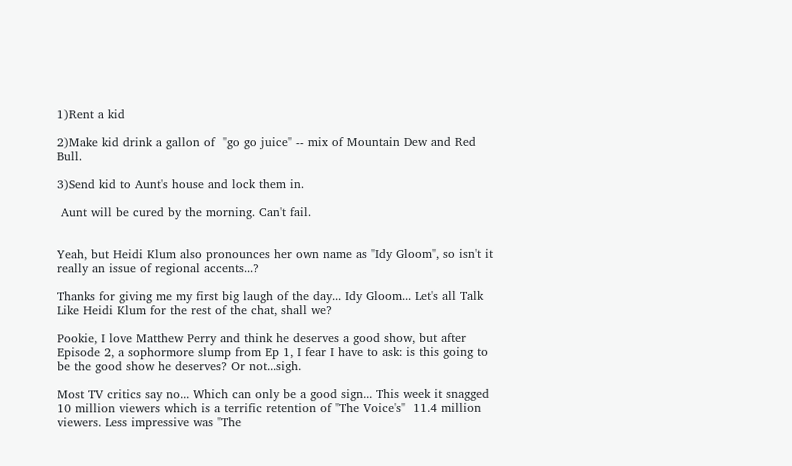1)Rent a kid

2)Make kid drink a gallon of  "go go juice" -- mix of Mountain Dew and Red Bull.

3)Send kid to Aunt's house and lock them in.

 Aunt will be cured by the morning. Can't fail.


Yeah, but Heidi Klum also pronounces her own name as "Idy Gloom", so isn't it really an issue of regional accents...?

Thanks for giving me my first big laugh of the day... Idy Gloom... Let's all Talk Like Heidi Klum for the rest of the chat, shall we?

Pookie, I love Matthew Perry and think he deserves a good show, but after Episode 2, a sophormore slump from Ep 1, I fear I have to ask: is this going to be the good show he deserves? Or not...sigh.

Most TV critics say no... Which can only be a good sign... This week it snagged 10 million viewers which is a terrific retention of "The Voice's"  11.4 million viewers. Less impressive was "The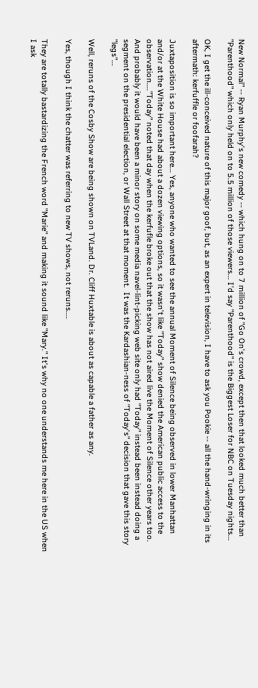New Normal" -- Ryan Murphy's new comedy -- which hung on to 7 million of "Go On's crowd, except then that looked much better than "Parenthood" which only held on to 5.5 million of those viewers... I'd say "Parenthood" is the Biggest Loser for NBC on Tuesday nights...

OK, I get the ill-conceived nature of this major goof, but, as an expert in television, I have to ask you Pookie -- all the hand-wringing in its aftermath: kerfuffle or foofarah?

Juxtaposition is so important here... Yes, anyone who wanted to see the annual Moment of Silence being observed in lower Manhattan and/or at the White House had about a dozen viewing options, so it wasn't like "Today" show denied the American public access to the observation...."Today" noted that day when the kerfufle broke out that the show has not aired live the Moment of Silence other years too. And probably it would have been a minor story on some media navel-lint-picking web site only had "Today" instead been instead doing a segment on the presidential election, or Wall Street at that moment.  It was the Kardashian-ness of "Today's" decision that gave this story "legs"...

Well, reruns of the Cosby Show are being shown on TVLand. Dr. Cliff Huxtable is about as capable a father as any.

Yes, though I think the chatter was referring to new TV shows, not reruns....

They are totally bastardizing the French word "Marie" and making it sound like "Mary." It's why no one understands me here in the US when I ask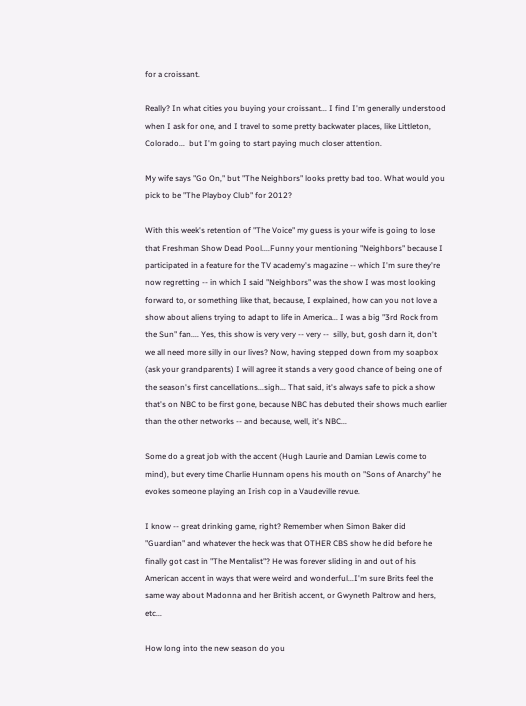for a croissant.

Really? In what cities you buying your croissant... I find I'm generally understood when I ask for one, and I travel to some pretty backwater places, like Littleton, Colorado...  but I'm going to start paying much closer attention.

My wife says "Go On," but "The Neighbors" looks pretty bad too. What would you pick to be "The Playboy Club" for 2012?

With this week's retention of "The Voice" my guess is your wife is going to lose that Freshman Show Dead Pool....Funny your mentioning "Neighbors" because I participated in a feature for the TV academy's magazine -- which I'm sure they're now regretting -- in which I said "Neighbors" was the show I was most looking forward to, or something like that, because, I explained, how can you not love a show about aliens trying to adapt to life in America... I was a big "3rd Rock from the Sun" fan.... Yes, this show is very very -- very --  silly, but, gosh darn it, don't we all need more silly in our lives? Now, having stepped down from my soapbox (ask your grandparents) I will agree it stands a very good chance of being one of the season's first cancellations...sigh... That said, it's always safe to pick a show that's on NBC to be first gone, because NBC has debuted their shows much earlier than the other networks -- and because, well, it's NBC...

Some do a great job with the accent (Hugh Laurie and Damian Lewis come to mind), but every time Charlie Hunnam opens his mouth on "Sons of Anarchy" he evokes someone playing an Irish cop in a Vaudeville revue.

I know -- great drinking game, right? Remember when Simon Baker did "Guardian" and whatever the heck was that OTHER CBS show he did before he finally got cast in "The Mentalist"? He was forever sliding in and out of his American accent in ways that were weird and wonderful...I'm sure Brits feel the same way about Madonna and her British accent, or Gwyneth Paltrow and hers, etc...

How long into the new season do you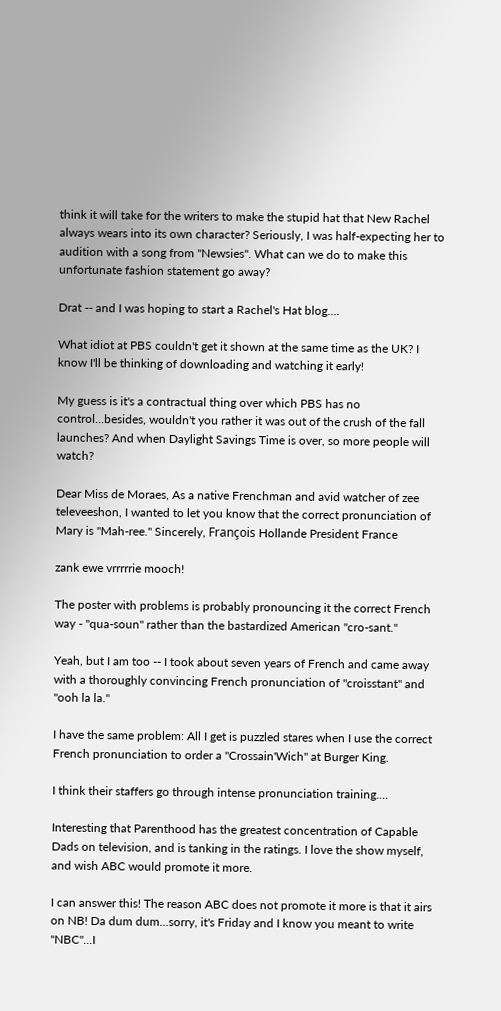think it will take for the writers to make the stupid hat that New Rachel always wears into its own character? Seriously, I was half-expecting her to audition with a song from "Newsies". What can we do to make this unfortunate fashion statement go away?

Drat -- and I was hoping to start a Rachel's Hat blog....

What idiot at PBS couldn't get it shown at the same time as the UK? I know I'll be thinking of downloading and watching it early!

My guess is it's a contractual thing over which PBS has no control...besides, wouldn't you rather it was out of the crush of the fall launches? And when Daylight Savings Time is over, so more people will watch?

Dear Miss de Moraes, As a native Frenchman and avid watcher of zee televeeshon, I wanted to let you know that the correct pronunciation of Mary is "Mah-ree." Sincerely, François Hollande President France

zank ewe vrrrrrie mooch!

The poster with problems is probably pronouncing it the correct French way - "qua-soun" rather than the bastardized American "cro-sant."

Yeah, but I am too -- I took about seven years of French and came away with a thoroughly convincing French pronunciation of "croisstant" and "ooh la la."

I have the same problem: All I get is puzzled stares when I use the correct French pronunciation to order a "Crossain'Wich" at Burger King.

I think their staffers go through intense pronunciation training....

Interesting that Parenthood has the greatest concentration of Capable Dads on television, and is tanking in the ratings. I love the show myself, and wish ABC would promote it more.

I can answer this! The reason ABC does not promote it more is that it airs on NB! Da dum dum...sorry, it's Friday and I know you meant to write "NBC"...I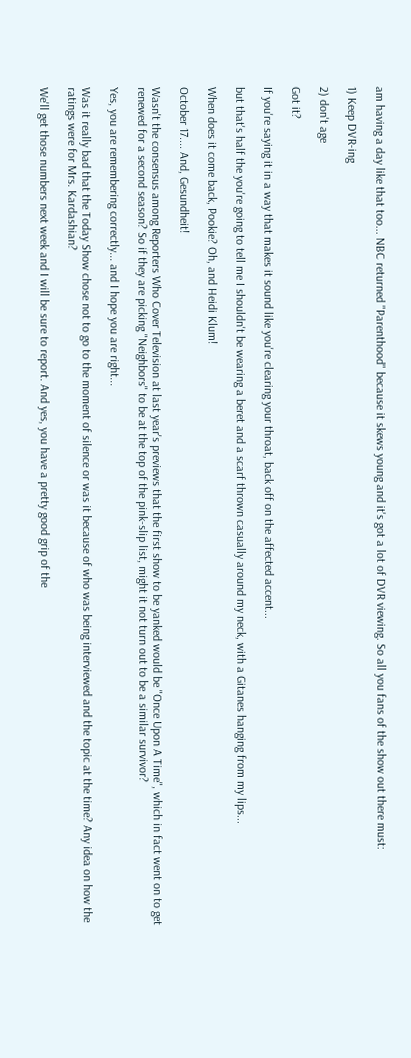am having a day like that too... NBC returned "Parenthood" because it skews young and it's got a lot of DVR viewing. So all you fans of the show out there must:

1) Keep DVR-ing

2) don't age

Got it?

If you're saying it in a way that makes it sound like you're clearing your throat, back off on the affected accent...

but that's half the you're going to tell me I shouldn't be wearing a beret and a scarf thrown casually around my neck, with a Gitanes hanging from my lips...

When does it come back, Pookie? Oh, and Heidi Klum!

October 17.... And, Gesundheit!

Wasn't the consensus among Reporters Who Cover Television at last year's previews that the first show to be yanked would be "Once Upon A Time", which in fact went on to get renewed for a second season? So if they are picking "Neighbors" to be at the top of the pink-slip list, might it not turn out to be a similar survivor?

Yes, you are remembering correctly... and I hope you are right...

Was it really bad that the Today Show chose not to go to the moment of silence or was it because of who was being interviewed and the topic at the time? Any idea on how the ratings were for Mrs. Kardashian?

We'll get those numbers next week and I will be sure to report. And yes, you have a pretty good grip of the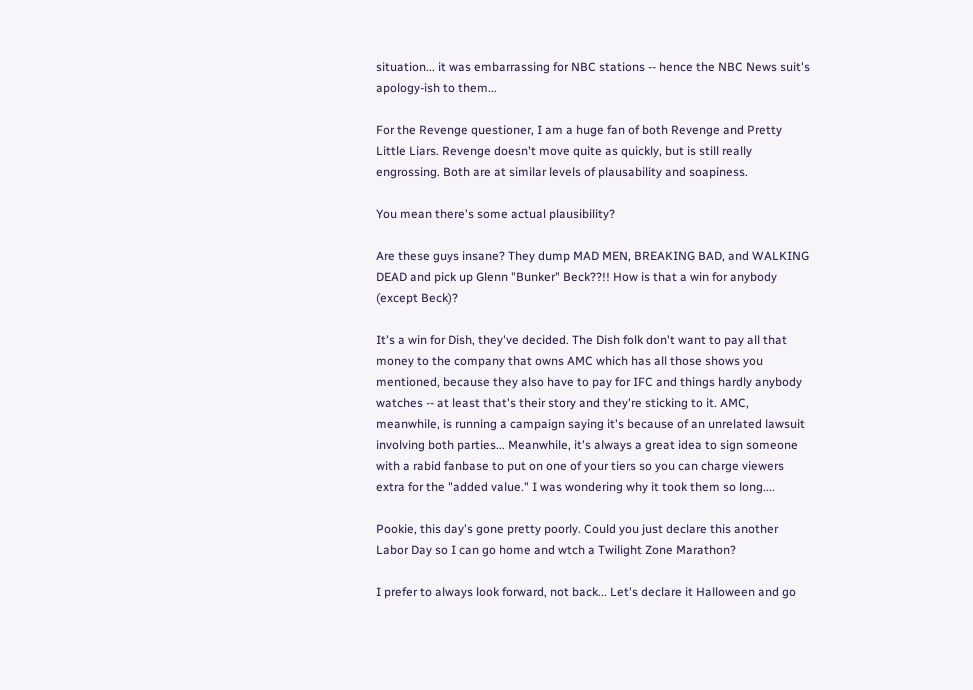situation... it was embarrassing for NBC stations -- hence the NBC News suit's apology-ish to them...

For the Revenge questioner, I am a huge fan of both Revenge and Pretty Little Liars. Revenge doesn't move quite as quickly, but is still really engrossing. Both are at similar levels of plausability and soapiness.

You mean there's some actual plausibility?

Are these guys insane? They dump MAD MEN, BREAKING BAD, and WALKING DEAD and pick up Glenn "Bunker" Beck??!! How is that a win for anybody (except Beck)?

It's a win for Dish, they've decided. The Dish folk don't want to pay all that money to the company that owns AMC which has all those shows you mentioned, because they also have to pay for IFC and things hardly anybody watches -- at least that's their story and they're sticking to it. AMC, meanwhile, is running a campaign saying it's because of an unrelated lawsuit involving both parties... Meanwhile, it's always a great idea to sign someone with a rabid fanbase to put on one of your tiers so you can charge viewers extra for the "added value." I was wondering why it took them so long....

Pookie, this day's gone pretty poorly. Could you just declare this another Labor Day so I can go home and wtch a Twilight Zone Marathon?

I prefer to always look forward, not back... Let's declare it Halloween and go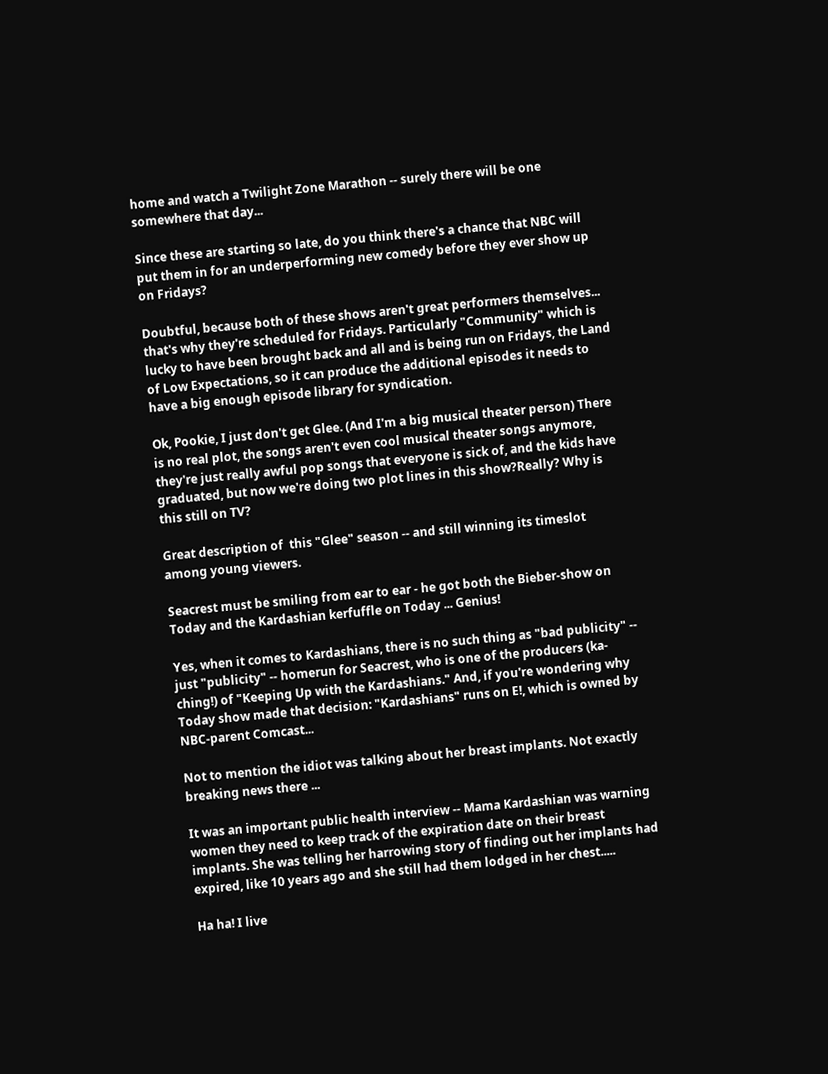home and watch a Twilight Zone Marathon -- surely there will be one somewhere that day...

Since these are starting so late, do you think there's a chance that NBC will put them in for an underperforming new comedy before they ever show up on Fridays?

Doubtful, because both of these shows aren't great performers themselves... that's why they're scheduled for Fridays. Particularly "Community" which is lucky to have been brought back and all and is being run on Fridays, the Land of Low Expectations, so it can produce the additional episodes it needs to have a big enough episode library for syndication.

Ok, Pookie, I just don't get Glee. (And I'm a big musical theater person) There is no real plot, the songs aren't even cool musical theater songs anymore, they're just really awful pop songs that everyone is sick of, and the kids have graduated, but now we're doing two plot lines in this show?Really? Why is this still on TV?

Great description of  this "Glee" season -- and still winning its timeslot among young viewers.

Seacrest must be smiling from ear to ear - he got both the Bieber-show on Today and the Kardashian kerfuffle on Today ... Genius!

Yes, when it comes to Kardashians, there is no such thing as "bad publicity" -- just "publicity" -- homerun for Seacrest, who is one of the producers (ka-ching!) of "Keeping Up with the Kardashians." And, if you're wondering why Today show made that decision: "Kardashians" runs on E!, which is owned by NBC-parent Comcast...

Not to mention the idiot was talking about her breast implants. Not exactly breaking news there ...

It was an important public health interview -- Mama Kardashian was warning women they need to keep track of the expiration date on their breast implants. She was telling her harrowing story of finding out her implants had expired, like 10 years ago and she still had them lodged in her chest.....

Ha ha! I live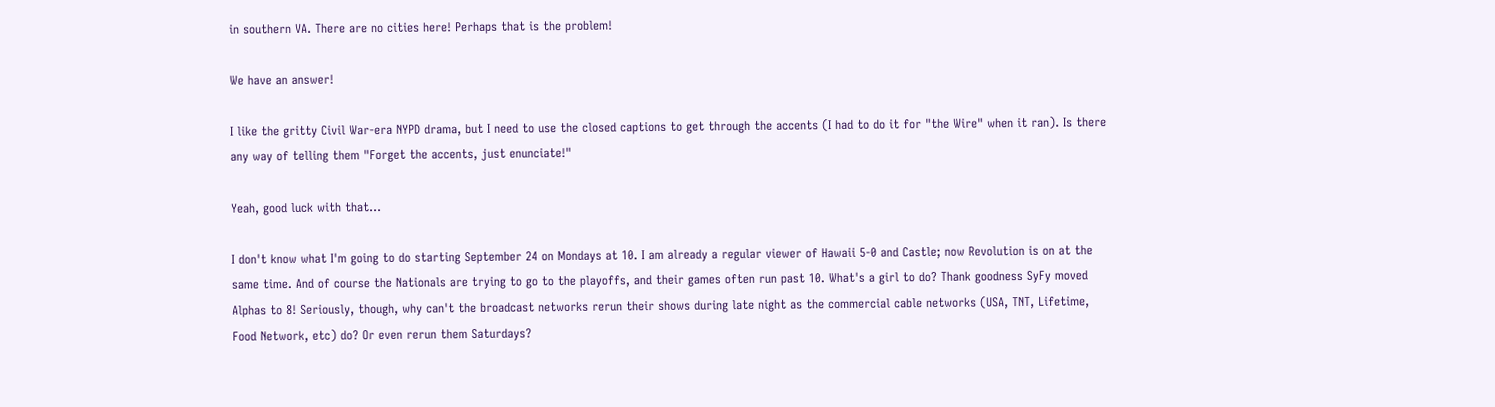in southern VA. There are no cities here! Perhaps that is the problem!

We have an answer!

I like the gritty Civil War-era NYPD drama, but I need to use the closed captions to get through the accents (I had to do it for "the Wire" when it ran). Is there any way of telling them "Forget the accents, just enunciate!"

Yeah, good luck with that...

I don't know what I'm going to do starting September 24 on Mondays at 10. I am already a regular viewer of Hawaii 5-0 and Castle; now Revolution is on at the same time. And of course the Nationals are trying to go to the playoffs, and their games often run past 10. What's a girl to do? Thank goodness SyFy moved Alphas to 8! Seriously, though, why can't the broadcast networks rerun their shows during late night as the commercial cable networks (USA, TNT, Lifetime, Food Network, etc) do? Or even rerun them Saturdays?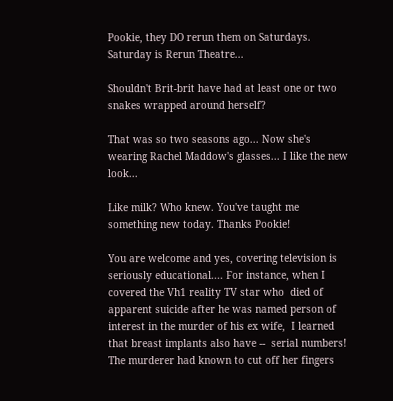Pookie, they DO rerun them on Saturdays. Saturday is Rerun Theatre...

Shouldn't Brit-brit have had at least one or two snakes wrapped around herself?

That was so two seasons ago... Now she's wearing Rachel Maddow's glasses... I like the new look...

Like milk? Who knew. You've taught me something new today. Thanks Pookie!

You are welcome and yes, covering television is seriously educational.... For instance, when I covered the Vh1 reality TV star who  died of apparent suicide after he was named person of interest in the murder of his ex wife,  I learned that breast implants also have --  serial numbers! The murderer had known to cut off her fingers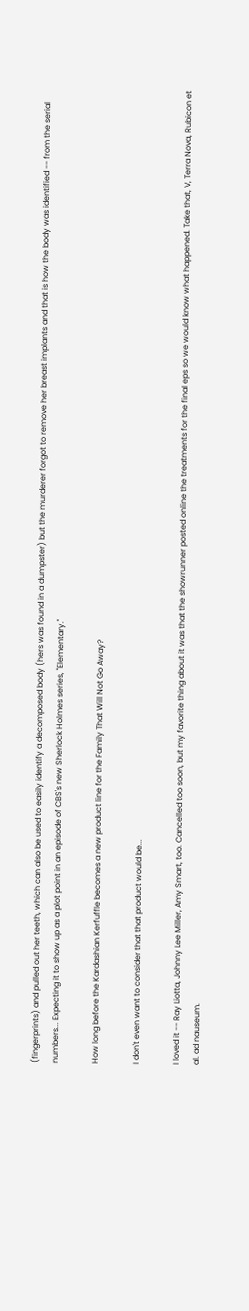(fingerprints) and pulled out her teeth, which can also be used to easily identify a decomposed body (hers was found in a dumpster) but the murderer forgot to remove her breast implants and that is how the body was identified -- from the serial numbers... Expecting it to show up as a plot point in an episode of CBS's new Sherlock Holmes series, "Elementary."

How long before the Kardashian Kerfuffle becomes a new product line for the Family That Will Not Go Away?

I don't even want to consider that that product would be...

I loved it -- Ray Liotta, Johnny Lee Miller, Amy Smart, too. Cancelled too soon, but my favorite thing about it was that the showrunner posted online the treatments for the final eps so we would know what happened. Take that, V, Terra Nova, Rubicon et al. ad nauseum.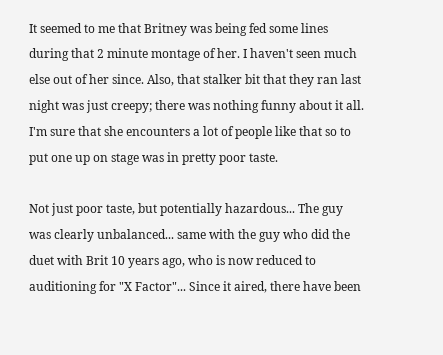It seemed to me that Britney was being fed some lines during that 2 minute montage of her. I haven't seen much else out of her since. Also, that stalker bit that they ran last night was just creepy; there was nothing funny about it all. I'm sure that she encounters a lot of people like that so to put one up on stage was in pretty poor taste.

Not just poor taste, but potentially hazardous... The guy was clearly unbalanced... same with the guy who did the duet with Brit 10 years ago, who is now reduced to auditioning for "X Factor"... Since it aired, there have been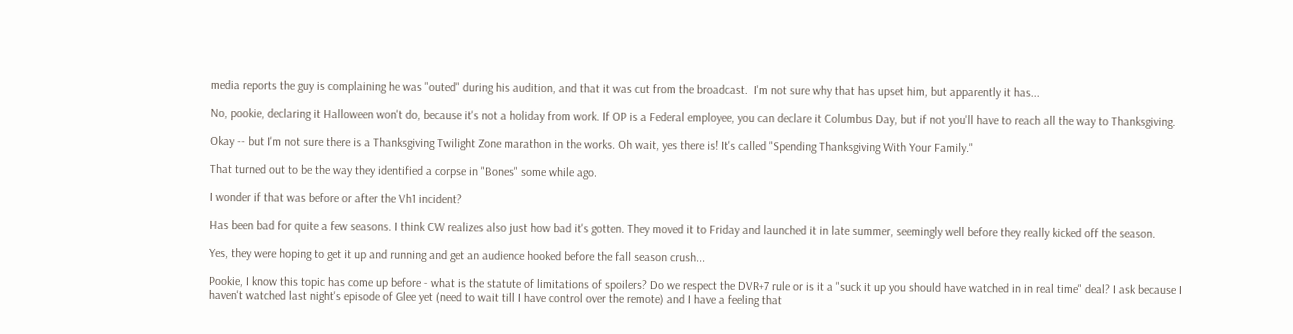media reports the guy is complaining he was "outed" during his audition, and that it was cut from the broadcast.  I'm not sure why that has upset him, but apparently it has...

No, pookie, declaring it Halloween won't do, because it's not a holiday from work. If OP is a Federal employee, you can declare it Columbus Day, but if not you'll have to reach all the way to Thanksgiving.

Okay -- but I'm not sure there is a Thanksgiving Twilight Zone marathon in the works. Oh wait, yes there is! It's called "Spending Thanksgiving With Your Family."

That turned out to be the way they identified a corpse in "Bones" some while ago.

I wonder if that was before or after the Vh1 incident?

Has been bad for quite a few seasons. I think CW realizes also just how bad it's gotten. They moved it to Friday and launched it in late summer, seemingly well before they really kicked off the season.

Yes, they were hoping to get it up and running and get an audience hooked before the fall season crush...

Pookie, I know this topic has come up before - what is the statute of limitations of spoilers? Do we respect the DVR+7 rule or is it a "suck it up you should have watched in in real time" deal? I ask because I haven't watched last night's episode of Glee yet (need to wait till I have control over the remote) and I have a feeling that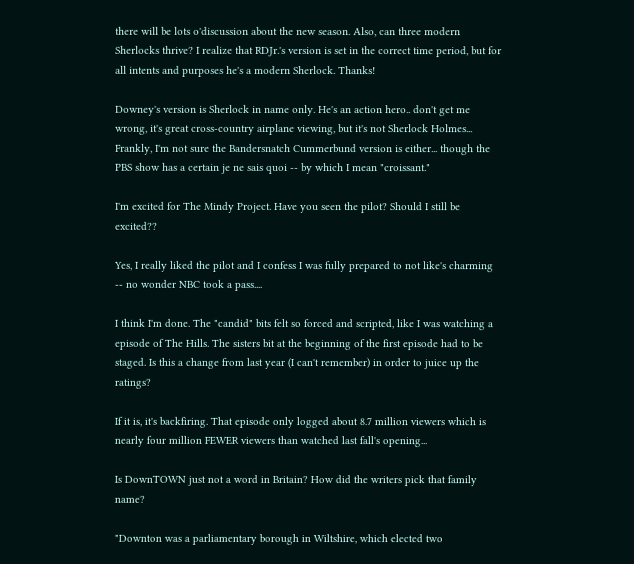there will be lots o'discussion about the new season. Also, can three modern Sherlocks thrive? I realize that RDJr.'s version is set in the correct time period, but for all intents and purposes he's a modern Sherlock. Thanks!

Downey's version is Sherlock in name only. He's an action hero.. don't get me wrong, it's great cross-country airplane viewing, but it's not Sherlock Holmes... Frankly, I'm not sure the Bandersnatch Cummerbund version is either... though the PBS show has a certain je ne sais quoi -- by which I mean "croissant."

I'm excited for The Mindy Project. Have you seen the pilot? Should I still be excited??

Yes, I really liked the pilot and I confess I was fully prepared to not like's charming -- no wonder NBC took a pass....

I think I'm done. The "candid" bits felt so forced and scripted, like I was watching a episode of The Hills. The sisters bit at the beginning of the first episode had to be staged. Is this a change from last year (I can't remember) in order to juice up the ratings?

If it is, it's backfiring. That episode only logged about 8.7 million viewers which is nearly four million FEWER viewers than watched last fall's opening...

Is DownTOWN just not a word in Britain? How did the writers pick that family name?

"Downton was a parliamentary borough in Wiltshire, which elected two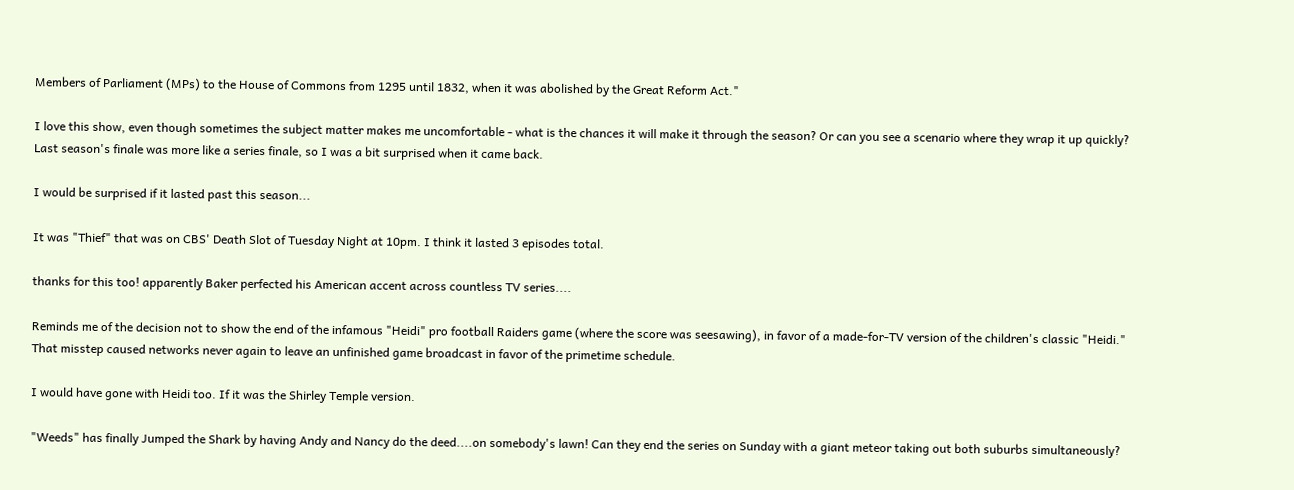Members of Parliament (MPs) to the House of Commons from 1295 until 1832, when it was abolished by the Great Reform Act."

I love this show, even though sometimes the subject matter makes me uncomfortable - what is the chances it will make it through the season? Or can you see a scenario where they wrap it up quickly? Last season's finale was more like a series finale, so I was a bit surprised when it came back.

I would be surprised if it lasted past this season...

It was "Thief" that was on CBS' Death Slot of Tuesday Night at 10pm. I think it lasted 3 episodes total.

thanks for this too! apparently Baker perfected his American accent across countless TV series....

Reminds me of the decision not to show the end of the infamous "Heidi" pro football Raiders game (where the score was seesawing), in favor of a made-for-TV version of the children's classic "Heidi." That misstep caused networks never again to leave an unfinished game broadcast in favor of the primetime schedule.

I would have gone with Heidi too. If it was the Shirley Temple version.

"Weeds" has finally Jumped the Shark by having Andy and Nancy do the deed....on somebody's lawn! Can they end the series on Sunday with a giant meteor taking out both suburbs simultaneously?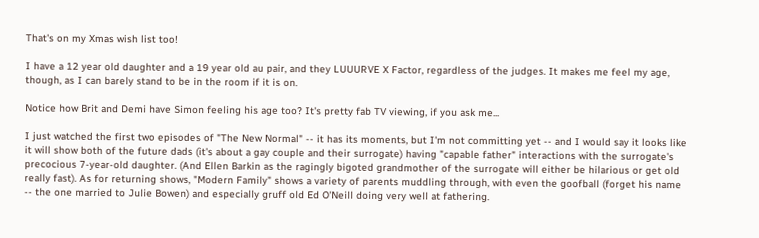That's on my Xmas wish list too!

I have a 12 year old daughter and a 19 year old au pair, and they LUUURVE X Factor, regardless of the judges. It makes me feel my age, though, as I can barely stand to be in the room if it is on.

Notice how Brit and Demi have Simon feeling his age too? It's pretty fab TV viewing, if you ask me...

I just watched the first two episodes of "The New Normal" -- it has its moments, but I'm not committing yet -- and I would say it looks like it will show both of the future dads (it's about a gay couple and their surrogate) having "capable father" interactions with the surrogate's precocious 7-year-old daughter. (And Ellen Barkin as the ragingly bigoted grandmother of the surrogate will either be hilarious or get old really fast). As for returning shows, "Modern Family" shows a variety of parents muddling through, with even the goofball (forget his name -- the one married to Julie Bowen) and especially gruff old Ed O'Neill doing very well at fathering.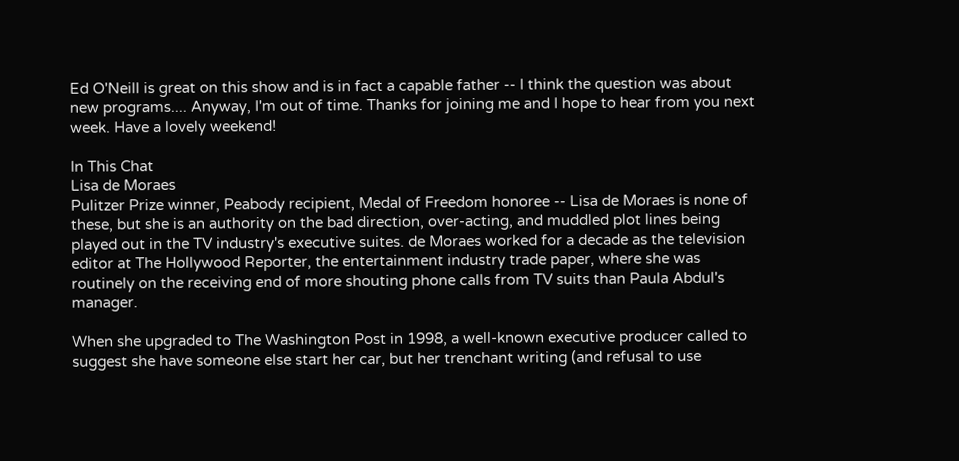Ed O'Neill is great on this show and is in fact a capable father -- I think the question was about new programs.... Anyway, I'm out of time. Thanks for joining me and I hope to hear from you next week. Have a lovely weekend!

In This Chat
Lisa de Moraes
Pulitzer Prize winner, Peabody recipient, Medal of Freedom honoree -- Lisa de Moraes is none of these, but she is an authority on the bad direction, over-acting, and muddled plot lines being played out in the TV industry's executive suites. de Moraes worked for a decade as the television editor at The Hollywood Reporter, the entertainment industry trade paper, where she was routinely on the receiving end of more shouting phone calls from TV suits than Paula Abdul's manager.

When she upgraded to The Washington Post in 1998, a well-known executive producer called to suggest she have someone else start her car, but her trenchant writing (and refusal to use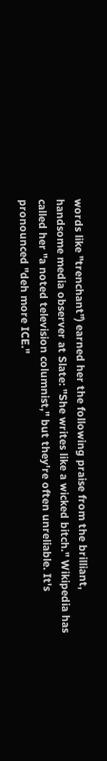words like "trenchant") earned her the following praise from the brilliant, handsome media observer at Slate: "She writes like a wicked bitch." Wikipedia has called her "a noted television columnist," but they're often unreliable. It's pronounced "deh more ICE."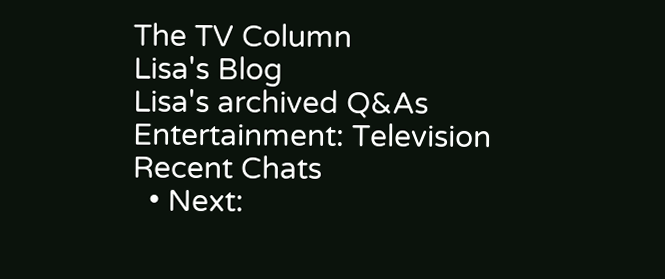The TV Column
Lisa's Blog
Lisa's archived Q&As
Entertainment: Television
Recent Chats
  • Next: